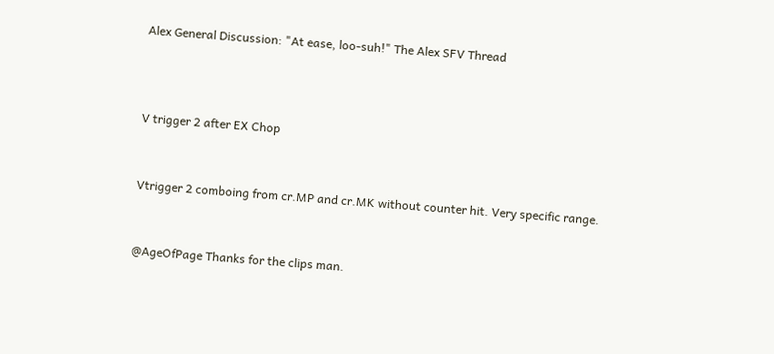Alex General Discussion: "At ease, loo-suh!" The Alex SFV Thread



V trigger 2 after EX Chop


Vtrigger 2 comboing from cr.MP and cr.MK without counter hit. Very specific range.


@AgeOfPage Thanks for the clips man.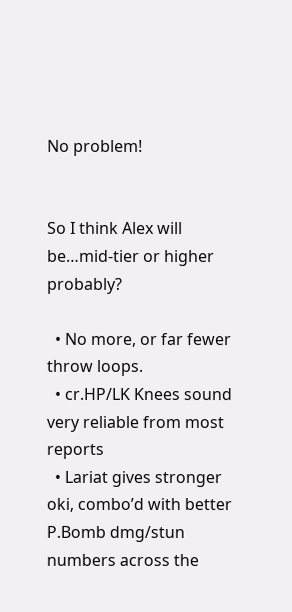No problem!


So I think Alex will be…mid-tier or higher probably?

  • No more, or far fewer throw loops.
  • cr.HP/LK Knees sound very reliable from most reports
  • Lariat gives stronger oki, combo’d with better P.Bomb dmg/stun numbers across the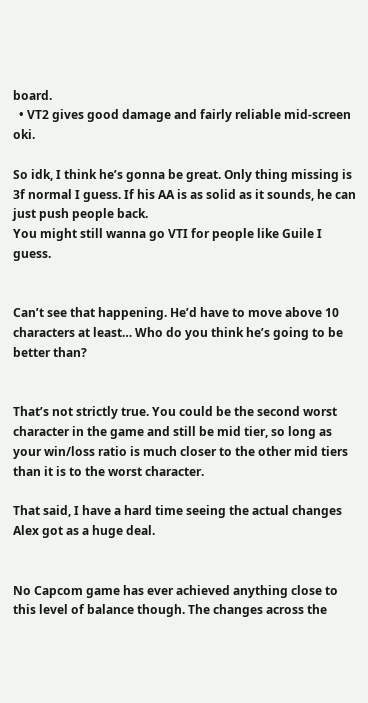board.
  • VT2 gives good damage and fairly reliable mid-screen oki.

So idk, I think he’s gonna be great. Only thing missing is 3f normal I guess. If his AA is as solid as it sounds, he can just push people back.
You might still wanna go VTI for people like Guile I guess.


Can’t see that happening. He’d have to move above 10 characters at least… Who do you think he’s going to be better than?


That’s not strictly true. You could be the second worst character in the game and still be mid tier, so long as your win/loss ratio is much closer to the other mid tiers than it is to the worst character.

That said, I have a hard time seeing the actual changes Alex got as a huge deal.


No Capcom game has ever achieved anything close to this level of balance though. The changes across the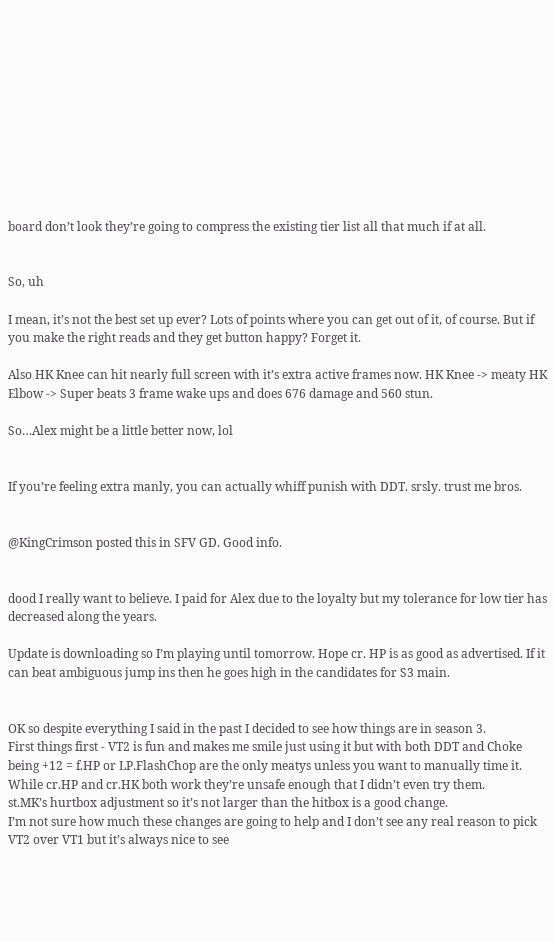board don’t look they’re going to compress the existing tier list all that much if at all.


So, uh

I mean, it’s not the best set up ever? Lots of points where you can get out of it, of course. But if you make the right reads and they get button happy? Forget it.

Also HK Knee can hit nearly full screen with it’s extra active frames now. HK Knee -> meaty HK Elbow -> Super beats 3 frame wake ups and does 676 damage and 560 stun.

So…Alex might be a little better now, lol


If you’re feeling extra manly, you can actually whiff punish with DDT. srsly. trust me bros.


@KingCrimson posted this in SFV GD. Good info.


dood I really want to believe. I paid for Alex due to the loyalty but my tolerance for low tier has decreased along the years.

Update is downloading so I’m playing until tomorrow. Hope cr. HP is as good as advertised. If it can beat ambiguous jump ins then he goes high in the candidates for S3 main.


OK so despite everything I said in the past I decided to see how things are in season 3.
First things first - VT2 is fun and makes me smile just using it but with both DDT and Choke being +12 = f.HP or LP.FlashChop are the only meatys unless you want to manually time it. While cr.HP and cr.HK both work they’re unsafe enough that I didn’t even try them.
st.MK’s hurtbox adjustment so it’s not larger than the hitbox is a good change.
I’m not sure how much these changes are going to help and I don’t see any real reason to pick VT2 over VT1 but it’s always nice to see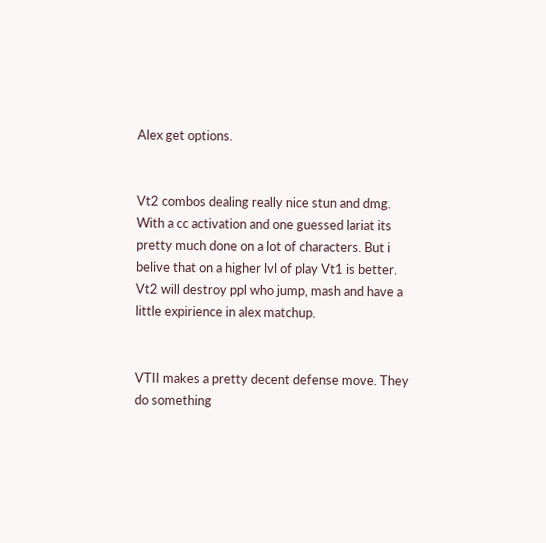Alex get options.


Vt2 combos dealing really nice stun and dmg. With a cc activation and one guessed lariat its pretty much done on a lot of characters. But i belive that on a higher lvl of play Vt1 is better. Vt2 will destroy ppl who jump, mash and have a little expirience in alex matchup.


VTII makes a pretty decent defense move. They do something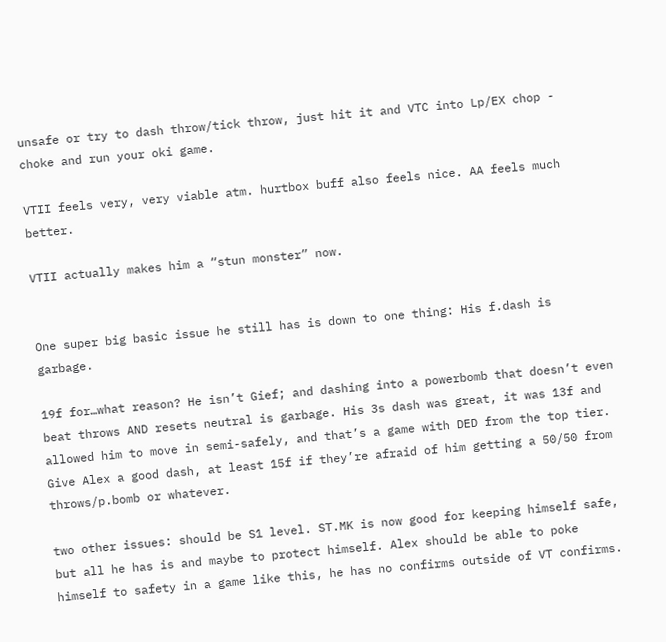unsafe or try to dash throw/tick throw, just hit it and VTC into Lp/EX chop - choke and run your oki game.

VTII feels very, very viable atm. hurtbox buff also feels nice. AA feels much better.

VTII actually makes him a “stun monster” now.


One super big basic issue he still has is down to one thing: His f.dash is garbage.

19f for…what reason? He isn’t Gief; and dashing into a powerbomb that doesn’t even beat throws AND resets neutral is garbage. His 3s dash was great, it was 13f and allowed him to move in semi-safely, and that’s a game with DED from the top tier. Give Alex a good dash, at least 15f if they’re afraid of him getting a 50/50 from throws/p.bomb or whatever.

two other issues: should be S1 level. ST.MK is now good for keeping himself safe, but all he has is and maybe to protect himself. Alex should be able to poke himself to safety in a game like this, he has no confirms outside of VT confirms.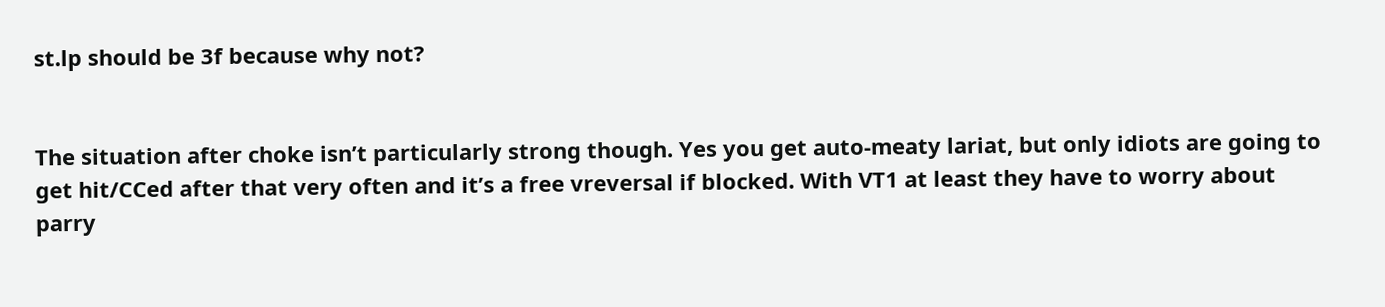st.lp should be 3f because why not?


The situation after choke isn’t particularly strong though. Yes you get auto-meaty lariat, but only idiots are going to get hit/CCed after that very often and it’s a free vreversal if blocked. With VT1 at least they have to worry about parry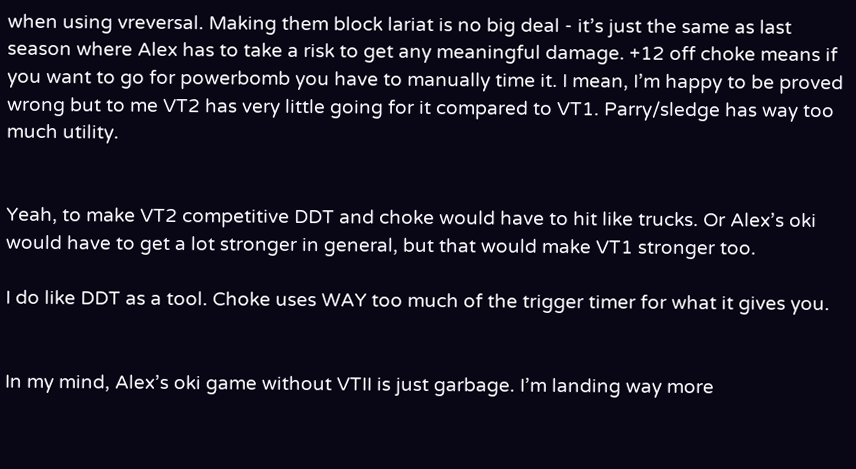when using vreversal. Making them block lariat is no big deal - it’s just the same as last season where Alex has to take a risk to get any meaningful damage. +12 off choke means if you want to go for powerbomb you have to manually time it. I mean, I’m happy to be proved wrong but to me VT2 has very little going for it compared to VT1. Parry/sledge has way too much utility.


Yeah, to make VT2 competitive DDT and choke would have to hit like trucks. Or Alex’s oki would have to get a lot stronger in general, but that would make VT1 stronger too.

I do like DDT as a tool. Choke uses WAY too much of the trigger timer for what it gives you.


In my mind, Alex’s oki game without VTII is just garbage. I’m landing way more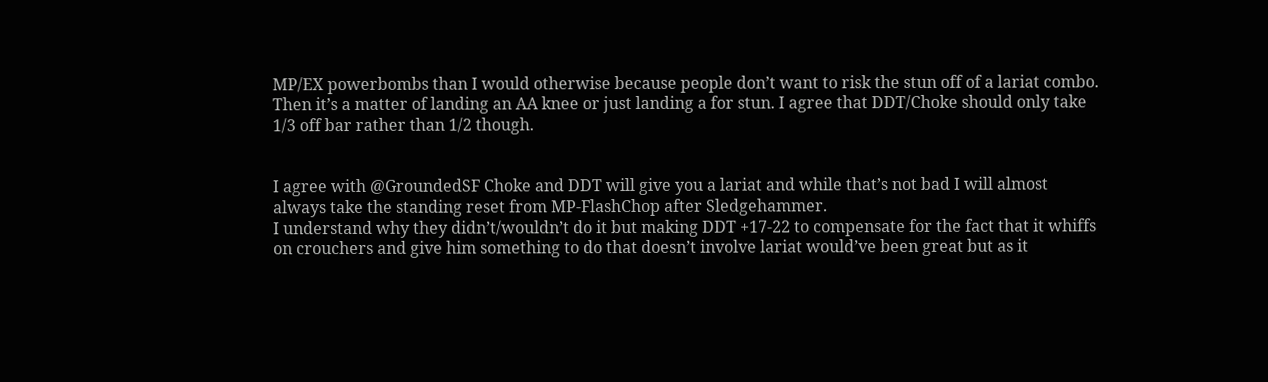MP/EX powerbombs than I would otherwise because people don’t want to risk the stun off of a lariat combo. Then it’s a matter of landing an AA knee or just landing a for stun. I agree that DDT/Choke should only take 1/3 off bar rather than 1/2 though.


I agree with @GroundedSF Choke and DDT will give you a lariat and while that’s not bad I will almost always take the standing reset from MP-FlashChop after Sledgehammer.
I understand why they didn’t/wouldn’t do it but making DDT +17-22 to compensate for the fact that it whiffs on crouchers and give him something to do that doesn’t involve lariat would’ve been great but as it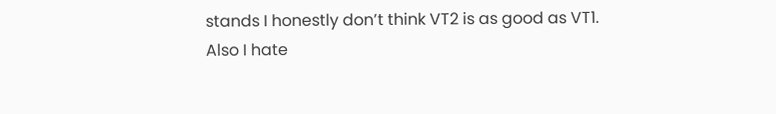stands I honestly don’t think VT2 is as good as VT1.
Also I hate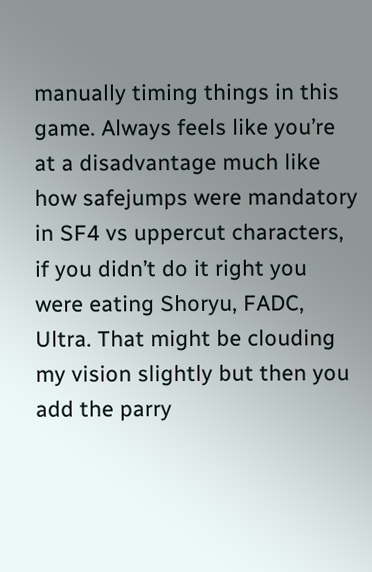manually timing things in this game. Always feels like you’re at a disadvantage much like how safejumps were mandatory in SF4 vs uppercut characters, if you didn’t do it right you were eating Shoryu, FADC, Ultra. That might be clouding my vision slightly but then you add the parry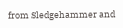from Sledgehammer and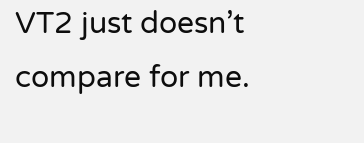VT2 just doesn’t compare for me.